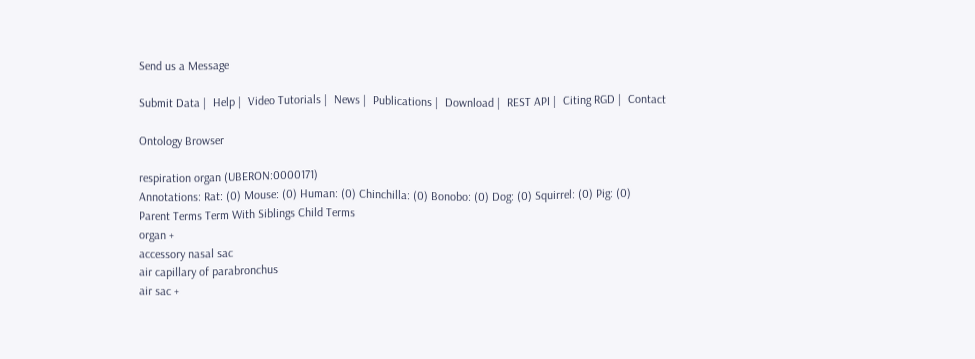Send us a Message

Submit Data |  Help |  Video Tutorials |  News |  Publications |  Download |  REST API |  Citing RGD |  Contact

Ontology Browser

respiration organ (UBERON:0000171)
Annotations: Rat: (0) Mouse: (0) Human: (0) Chinchilla: (0) Bonobo: (0) Dog: (0) Squirrel: (0) Pig: (0)
Parent Terms Term With Siblings Child Terms
organ +
accessory nasal sac
air capillary of parabronchus
air sac +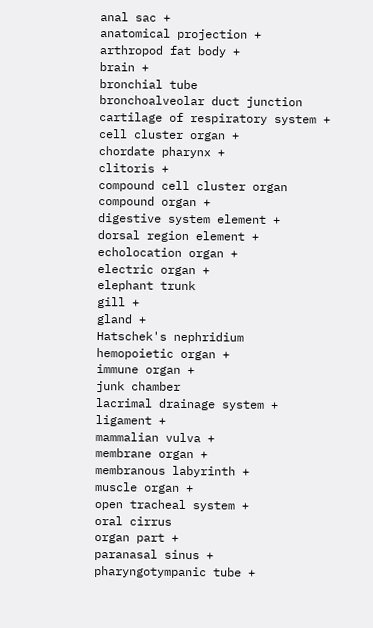anal sac +
anatomical projection +
arthropod fat body +
brain +
bronchial tube
bronchoalveolar duct junction
cartilage of respiratory system +
cell cluster organ +
chordate pharynx +
clitoris +
compound cell cluster organ
compound organ +
digestive system element +
dorsal region element +
echolocation organ +
electric organ +
elephant trunk
gill +
gland +
Hatschek's nephridium
hemopoietic organ +
immune organ +
junk chamber
lacrimal drainage system +
ligament +
mammalian vulva +
membrane organ +
membranous labyrinth +
muscle organ +
open tracheal system +
oral cirrus
organ part +
paranasal sinus +
pharyngotympanic tube +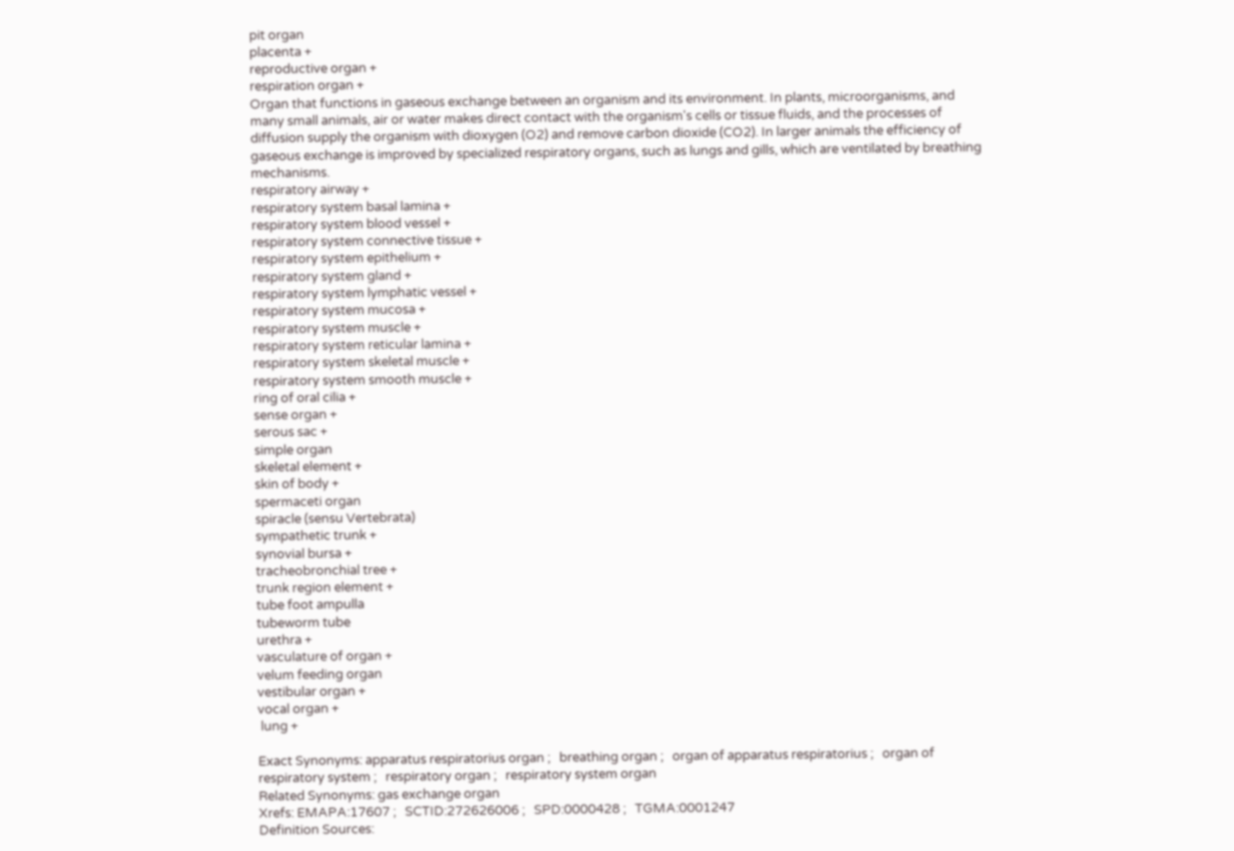pit organ
placenta +
reproductive organ +
respiration organ +
Organ that functions in gaseous exchange between an organism and its environment. In plants, microorganisms, and many small animals, air or water makes direct contact with the organism's cells or tissue fluids, and the processes of diffusion supply the organism with dioxygen (O2) and remove carbon dioxide (CO2). In larger animals the efficiency of gaseous exchange is improved by specialized respiratory organs, such as lungs and gills, which are ventilated by breathing mechanisms.
respiratory airway +
respiratory system basal lamina +
respiratory system blood vessel +
respiratory system connective tissue +
respiratory system epithelium +
respiratory system gland +
respiratory system lymphatic vessel +
respiratory system mucosa +
respiratory system muscle +
respiratory system reticular lamina +
respiratory system skeletal muscle +
respiratory system smooth muscle +
ring of oral cilia +
sense organ +
serous sac +
simple organ
skeletal element +
skin of body +
spermaceti organ
spiracle (sensu Vertebrata)
sympathetic trunk +
synovial bursa +
tracheobronchial tree +
trunk region element +
tube foot ampulla
tubeworm tube
urethra +
vasculature of organ +
velum feeding organ
vestibular organ +
vocal organ +
 lung +

Exact Synonyms: apparatus respiratorius organ ;   breathing organ ;   organ of apparatus respiratorius ;   organ of respiratory system ;   respiratory organ ;   respiratory system organ
Related Synonyms: gas exchange organ
Xrefs: EMAPA:17607 ;   SCTID:272626006 ;   SPD:0000428 ;   TGMA:0001247
Definition Sources: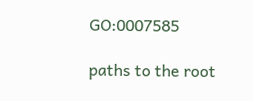GO:0007585

paths to the root